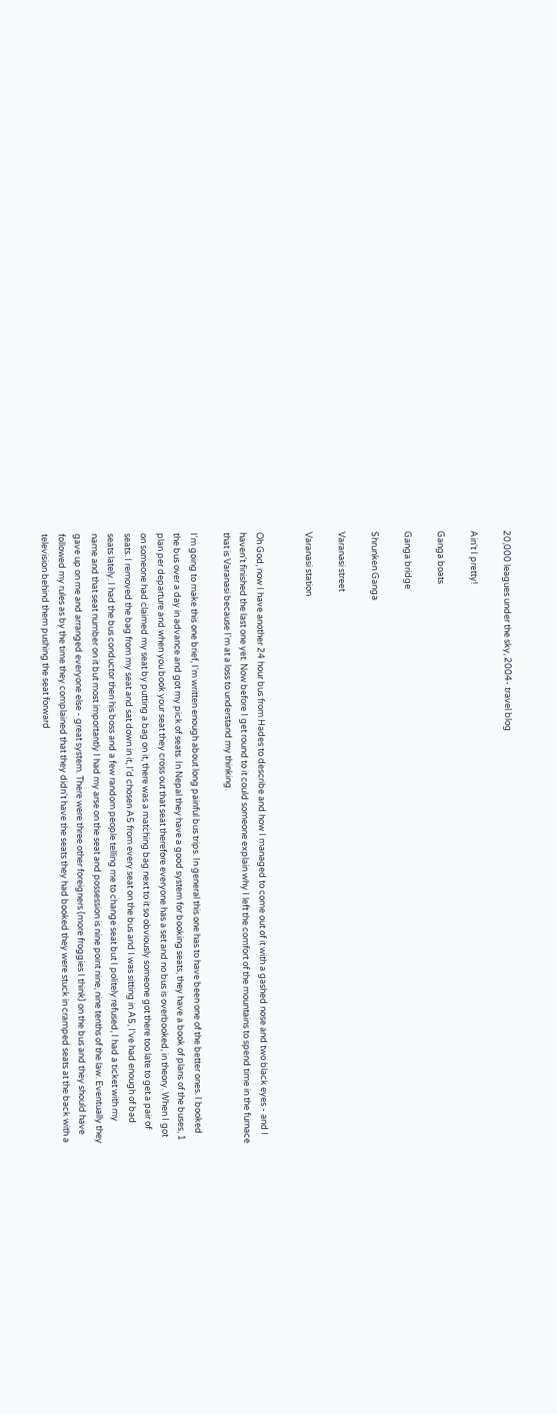20,000 leagues under the sky, 2004- travel blog

Ain't I pretty!

Ganga boats

Ganga bridge

Shrunken Ganga

Varanasi street

Varanasi station


Oh God, now I have another 24 hour bus from Hades to describe and how I managed to come out of it with a gashed nose and two black eyes - and I haven't finished the last one yet. Now before I get round to it could someone explain why I left the comfort of the mountains to spend time in the furnace that is Varanasi because I'm at a loss to understand my thinking.

I'm going to make this one brief, I'm written enough about long painful bus trips. In general this one has to have been one of the better ones. I booked the bus over a day in advance and got my pick of seats. In Nepal they have a good system for booking seats, they have a book of plans of the buses, 1 plan per departure and when you book your seat they cross out that seat therefore everyone has a set and no bus is overbooked, in theory. When I got on someone had claimed my seat by putting a bag on it, there was a matching bag next to it so obviously someone got there too late to get a pair of seats. I removed the bag from my seat and sat down in it, I'd chosen A5 from every seat on the bus and I was sitting in A5, I've had enough of bad seats lately. I had the bus conductor then his boss and a few random people telling me to change seat but I politely refused, I had a ticket with my name and that seat number on it but most importantly I had my arse on the seat and possession is nine point nine, nine tenths of the law. Eventually they gave up on me and arranged everyone else - great system. There were three other foreigners (more froggies I think) on the bus and they should have followed my rules as by the time they complained that they didn't have the seats they had booked they were stuck in cramped seats at the back with a television behind them pushing the seat forward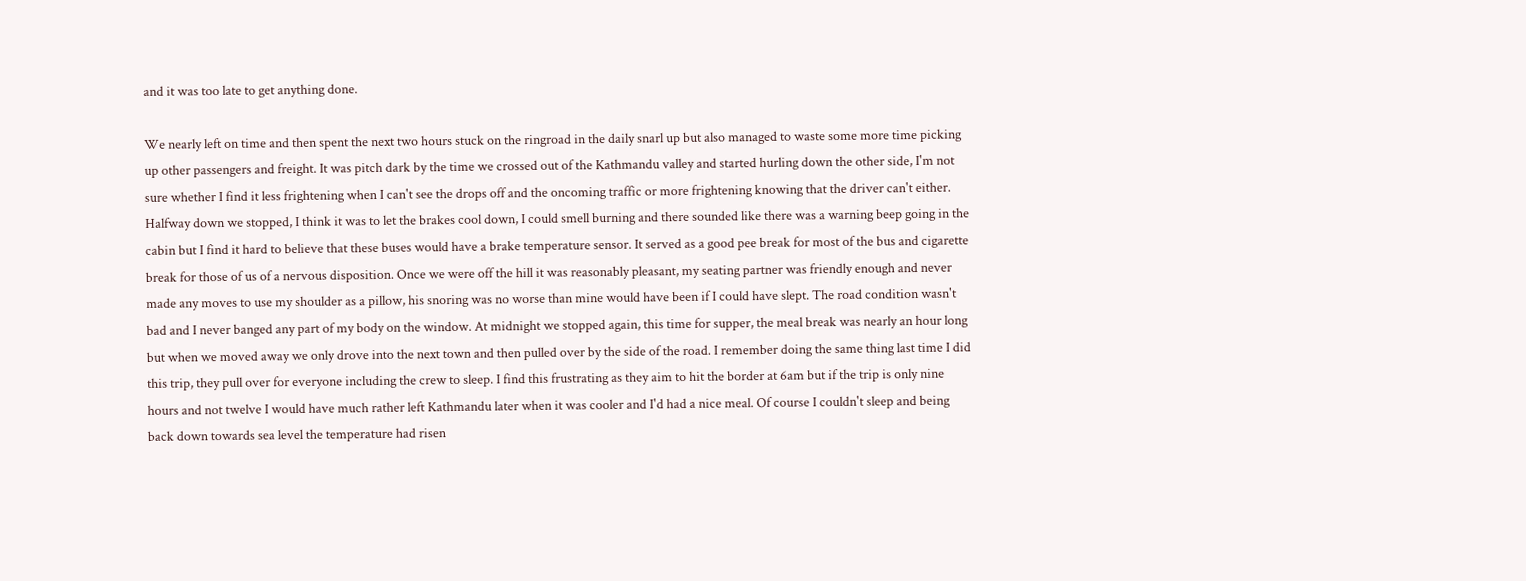and it was too late to get anything done.

We nearly left on time and then spent the next two hours stuck on the ringroad in the daily snarl up but also managed to waste some more time picking up other passengers and freight. It was pitch dark by the time we crossed out of the Kathmandu valley and started hurling down the other side, I'm not sure whether I find it less frightening when I can't see the drops off and the oncoming traffic or more frightening knowing that the driver can't either. Halfway down we stopped, I think it was to let the brakes cool down, I could smell burning and there sounded like there was a warning beep going in the cabin but I find it hard to believe that these buses would have a brake temperature sensor. It served as a good pee break for most of the bus and cigarette break for those of us of a nervous disposition. Once we were off the hill it was reasonably pleasant, my seating partner was friendly enough and never made any moves to use my shoulder as a pillow, his snoring was no worse than mine would have been if I could have slept. The road condition wasn't bad and I never banged any part of my body on the window. At midnight we stopped again, this time for supper, the meal break was nearly an hour long but when we moved away we only drove into the next town and then pulled over by the side of the road. I remember doing the same thing last time I did this trip, they pull over for everyone including the crew to sleep. I find this frustrating as they aim to hit the border at 6am but if the trip is only nine hours and not twelve I would have much rather left Kathmandu later when it was cooler and I'd had a nice meal. Of course I couldn't sleep and being back down towards sea level the temperature had risen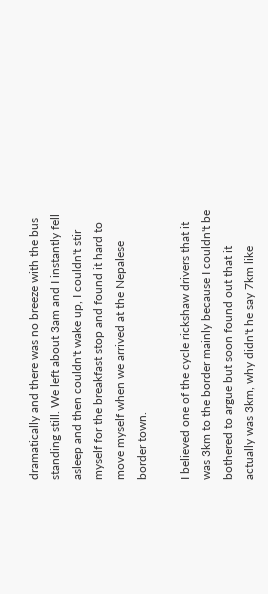dramatically and there was no breeze with the bus standing still. We left about 3am and I instantly fell asleep and then couldn't wake up, I couldn't stir myself for the breakfast stop and found it hard to move myself when we arrived at the Nepalese border town.

I believed one of the cycle rickshaw drivers that it was 3km to the border mainly because I couldn't be bothered to argue but soon found out that it actually was 3km, why didn't he say 7km like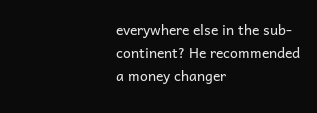everywhere else in the sub-continent? He recommended a money changer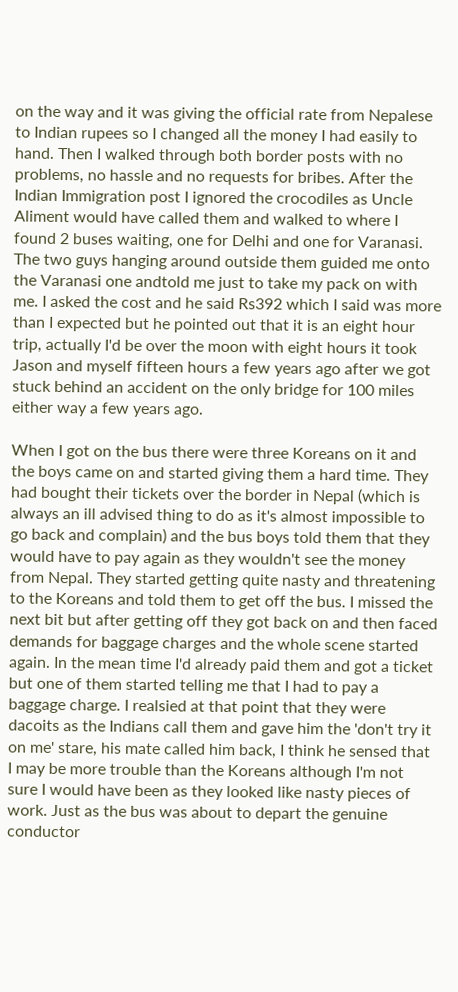on the way and it was giving the official rate from Nepalese to Indian rupees so I changed all the money I had easily to hand. Then I walked through both border posts with no problems, no hassle and no requests for bribes. After the Indian Immigration post I ignored the crocodiles as Uncle Aliment would have called them and walked to where I found 2 buses waiting, one for Delhi and one for Varanasi. The two guys hanging around outside them guided me onto the Varanasi one andtold me just to take my pack on with me. I asked the cost and he said Rs392 which I said was more than I expected but he pointed out that it is an eight hour trip, actually I'd be over the moon with eight hours it took Jason and myself fifteen hours a few years ago after we got stuck behind an accident on the only bridge for 100 miles either way a few years ago.

When I got on the bus there were three Koreans on it and the boys came on and started giving them a hard time. They had bought their tickets over the border in Nepal (which is always an ill advised thing to do as it's almost impossible to go back and complain) and the bus boys told them that they would have to pay again as they wouldn't see the money from Nepal. They started getting quite nasty and threatening to the Koreans and told them to get off the bus. I missed the next bit but after getting off they got back on and then faced demands for baggage charges and the whole scene started again. In the mean time I'd already paid them and got a ticket but one of them started telling me that I had to pay a baggage charge. I realsied at that point that they were dacoits as the Indians call them and gave him the 'don't try it on me' stare, his mate called him back, I think he sensed that I may be more trouble than the Koreans although I'm not sure I would have been as they looked like nasty pieces of work. Just as the bus was about to depart the genuine conductor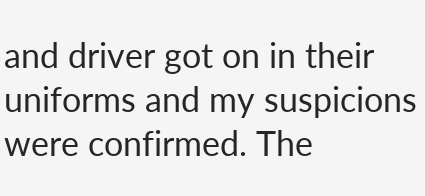and driver got on in their uniforms and my suspicions were confirmed. The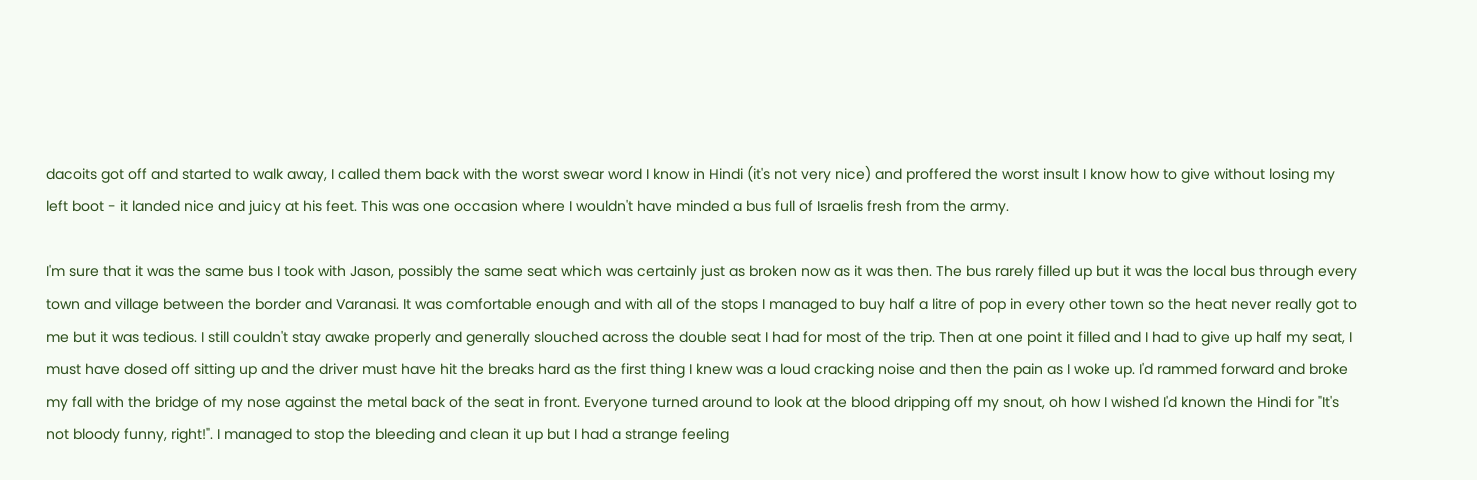dacoits got off and started to walk away, I called them back with the worst swear word I know in Hindi (it's not very nice) and proffered the worst insult I know how to give without losing my left boot - it landed nice and juicy at his feet. This was one occasion where I wouldn't have minded a bus full of Israelis fresh from the army.

I'm sure that it was the same bus I took with Jason, possibly the same seat which was certainly just as broken now as it was then. The bus rarely filled up but it was the local bus through every town and village between the border and Varanasi. It was comfortable enough and with all of the stops I managed to buy half a litre of pop in every other town so the heat never really got to me but it was tedious. I still couldn't stay awake properly and generally slouched across the double seat I had for most of the trip. Then at one point it filled and I had to give up half my seat, I must have dosed off sitting up and the driver must have hit the breaks hard as the first thing I knew was a loud cracking noise and then the pain as I woke up. I'd rammed forward and broke my fall with the bridge of my nose against the metal back of the seat in front. Everyone turned around to look at the blood dripping off my snout, oh how I wished I'd known the Hindi for "It's not bloody funny, right!". I managed to stop the bleeding and clean it up but I had a strange feeling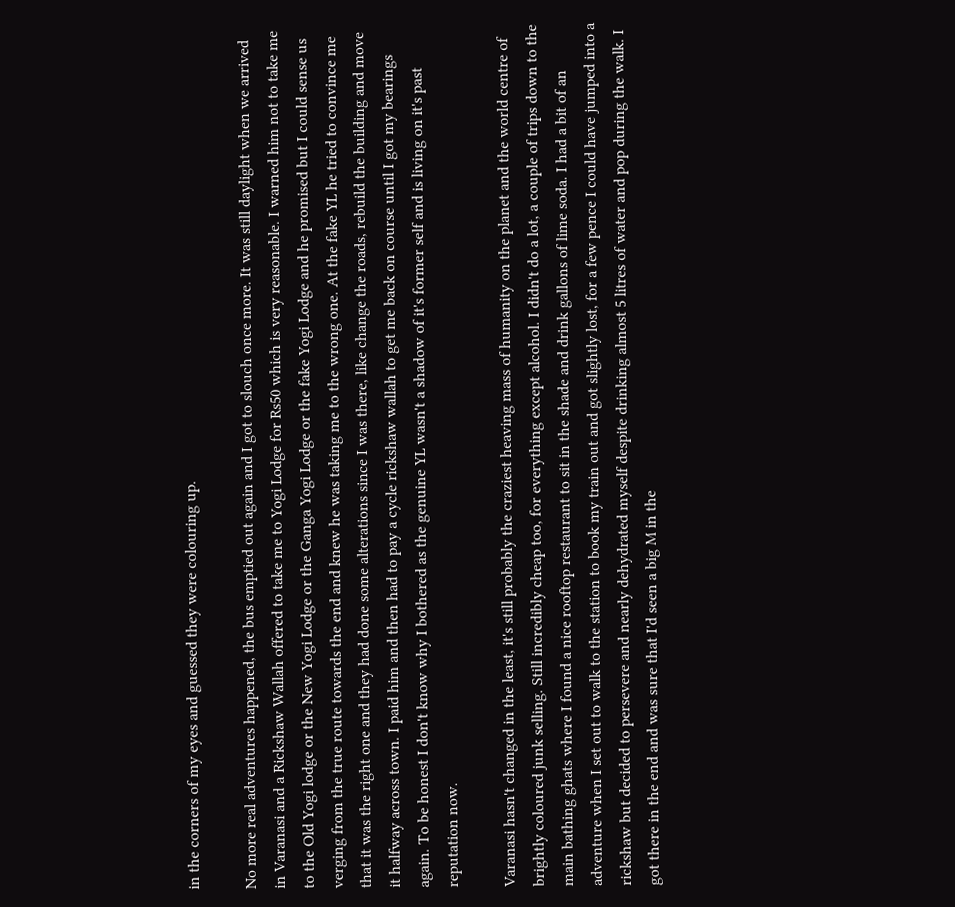in the corners of my eyes and guessed they were colouring up.

No more real adventures happened, the bus emptied out again and I got to slouch once more. It was still daylight when we arrived in Varanasi and a Rickshaw Wallah offered to take me to Yogi Lodge for Rs50 which is very reasonable. I warned him not to take me to the Old Yogi lodge or the New Yogi Lodge or the Ganga Yogi Lodge or the fake Yogi Lodge and he promised but I could sense us verging from the true route towards the end and knew he was taking me to the wrong one. At the fake YL he tried to convince me that it was the right one and they had done some alterations since I was there, like change the roads, rebuild the building and move it halfway across town. I paid him and then had to pay a cycle rickshaw wallah to get me back on course until I got my bearings again. To be honest I don't know why I bothered as the genuine YL wasn't a shadow of it's former self and is living on it's past reputation now.

Varanasi hasn't changed in the least, it's still probably the craziest heaving mass of humanity on the planet and the world centre of brightly coloured junk selling. Still incredibly cheap too, for everything except alcohol. I didn't do a lot, a couple of trips down to the main bathing ghats where I found a nice rooftop restaurant to sit in the shade and drink gallons of lime soda. I had a bit of an adventure when I set out to walk to the station to book my train out and got slightly lost, for a few pence I could have jumped into a rickshaw but decided to persevere and nearly dehydrated myself despite drinking almost 5 litres of water and pop during the walk. I got there in the end and was sure that I'd seen a big M in the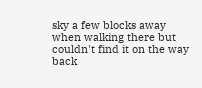sky a few blocks away when walking there but couldn't find it on the way back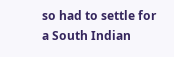so had to settle for a South Indian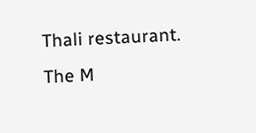Thali restaurant. The M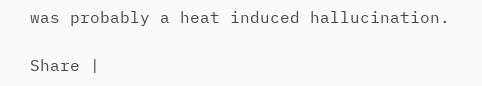was probably a heat induced hallucination.

Share |